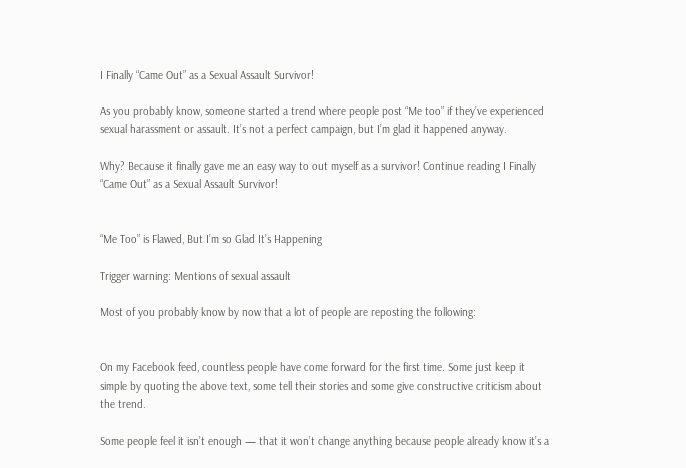I Finally “Came Out” as a Sexual Assault Survivor!

As you probably know, someone started a trend where people post “Me too” if they’ve experienced sexual harassment or assault. It’s not a perfect campaign, but I’m glad it happened anyway.

Why? Because it finally gave me an easy way to out myself as a survivor! Continue reading I Finally “Came Out” as a Sexual Assault Survivor!


“Me Too” is Flawed, But I’m so Glad It’s Happening

Trigger warning: Mentions of sexual assault

Most of you probably know by now that a lot of people are reposting the following:


On my Facebook feed, countless people have come forward for the first time. Some just keep it simple by quoting the above text, some tell their stories and some give constructive criticism about the trend.

Some people feel it isn’t enough — that it won’t change anything because people already know it’s a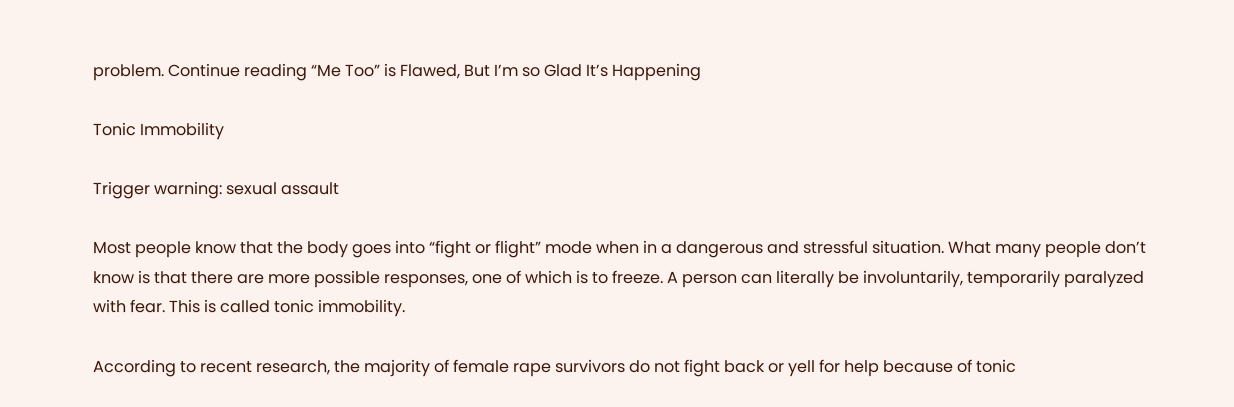problem. Continue reading “Me Too” is Flawed, But I’m so Glad It’s Happening

Tonic Immobility

Trigger warning: sexual assault

Most people know that the body goes into “fight or flight” mode when in a dangerous and stressful situation. What many people don’t know is that there are more possible responses, one of which is to freeze. A person can literally be involuntarily, temporarily paralyzed with fear. This is called tonic immobility.

According to recent research, the majority of female rape survivors do not fight back or yell for help because of tonic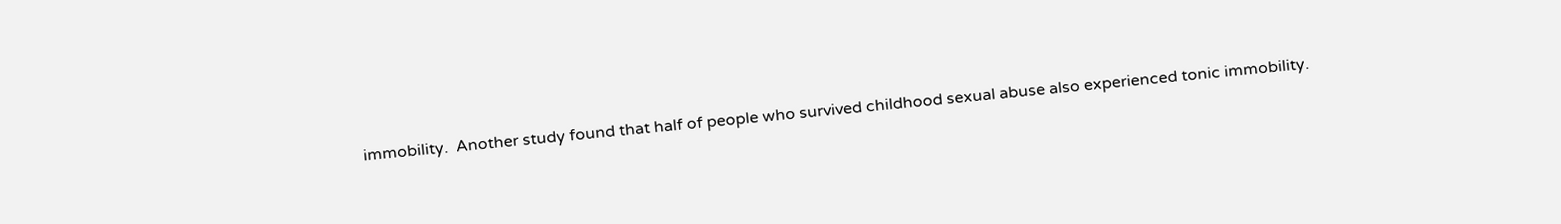immobility.  Another study found that half of people who survived childhood sexual abuse also experienced tonic immobility.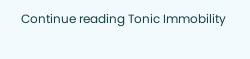Continue reading Tonic Immobility